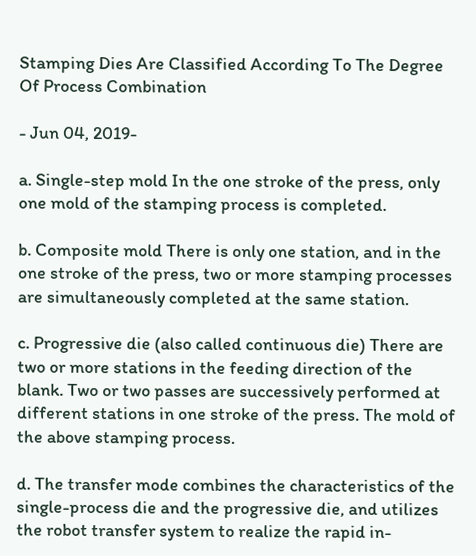Stamping Dies Are Classified According To The Degree Of Process Combination

- Jun 04, 2019-

a. Single-step mold In the one stroke of the press, only one mold of the stamping process is completed.

b. Composite mold There is only one station, and in the one stroke of the press, two or more stamping processes are simultaneously completed at the same station.

c. Progressive die (also called continuous die) There are two or more stations in the feeding direction of the blank. Two or two passes are successively performed at different stations in one stroke of the press. The mold of the above stamping process.

d. The transfer mode combines the characteristics of the single-process die and the progressive die, and utilizes the robot transfer system to realize the rapid in-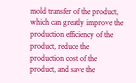mold transfer of the product, which can greatly improve the production efficiency of the product, reduce the production cost of the product, and save the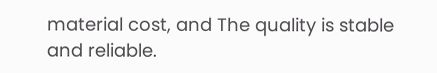material cost, and The quality is stable and reliable.